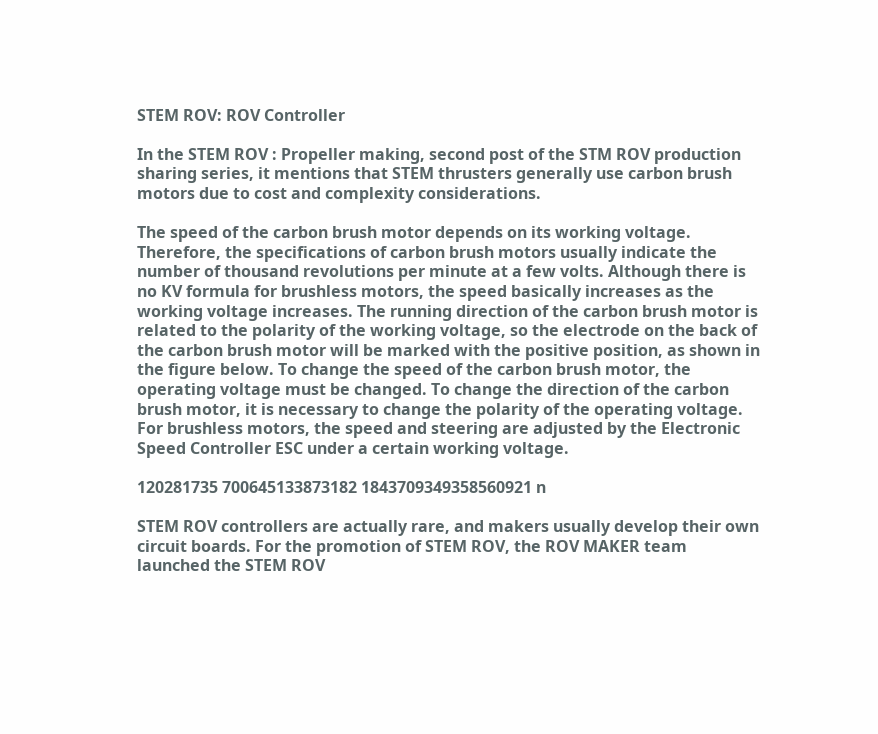STEM ROV: ROV Controller

In the STEM ROV : Propeller making, second post of the STM ROV production sharing series, it mentions that STEM thrusters generally use carbon brush motors due to cost and complexity considerations.

The speed of the carbon brush motor depends on its working voltage. Therefore, the specifications of carbon brush motors usually indicate the number of thousand revolutions per minute at a few volts. Although there is no KV formula for brushless motors, the speed basically increases as the working voltage increases. The running direction of the carbon brush motor is related to the polarity of the working voltage, so the electrode on the back of the carbon brush motor will be marked with the positive position, as shown in the figure below. To change the speed of the carbon brush motor, the operating voltage must be changed. To change the direction of the carbon brush motor, it is necessary to change the polarity of the operating voltage. For brushless motors, the speed and steering are adjusted by the Electronic Speed Controller ESC under a certain working voltage.

120281735 700645133873182 1843709349358560921 n

STEM ROV controllers are actually rare, and makers usually develop their own circuit boards. For the promotion of STEM ROV, the ROV MAKER team launched the STEM ROV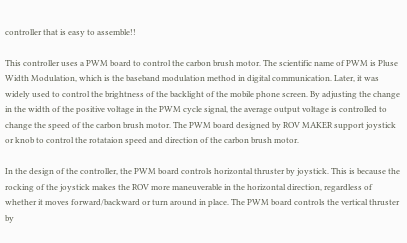controller that is easy to assemble!!

This controller uses a PWM board to control the carbon brush motor. The scientific name of PWM is Pluse Width Modulation, which is the baseband modulation method in digital communication. Later, it was widely used to control the brightness of the backlight of the mobile phone screen. By adjusting the change in the width of the positive voltage in the PWM cycle signal, the average output voltage is controlled to change the speed of the carbon brush motor. The PWM board designed by ROV MAKER support joystick or knob to control the rotataion speed and direction of the carbon brush motor.

In the design of the controller, the PWM board controls horizontal thruster by joystick. This is because the rocking of the joystick makes the ROV more maneuverable in the horizontal direction, regardless of whether it moves forward/backward or turn around in place. The PWM board controls the vertical thruster by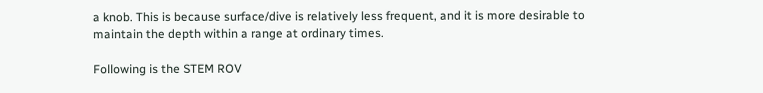a knob. This is because surface/dive is relatively less frequent, and it is more desirable to maintain the depth within a range at ordinary times.

Following is the STEM ROV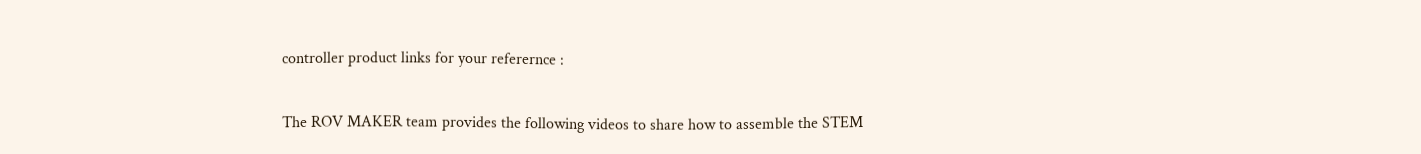controller product links for your referernce :

The ROV MAKER team provides the following videos to share how to assemble the STEM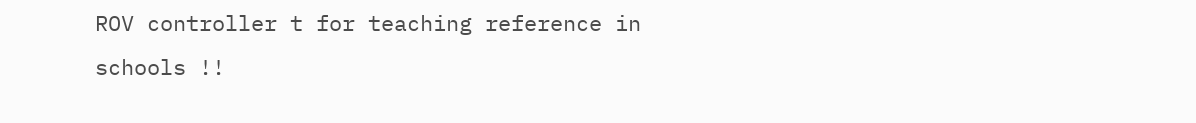ROV controller t for teaching reference in schools !!